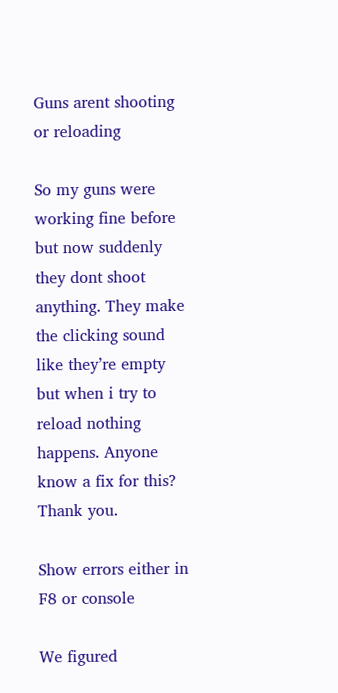Guns arent shooting or reloading

So my guns were working fine before but now suddenly they dont shoot anything. They make the clicking sound like they’re empty but when i try to reload nothing happens. Anyone know a fix for this? Thank you.

Show errors either in F8 or console

We figured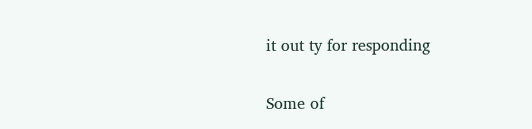it out ty for responding

Some of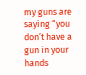my guns are saying “you don’t have a gun in your hands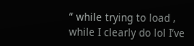“ while trying to load , while I clearly do lol I’ve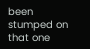been stumped on that one